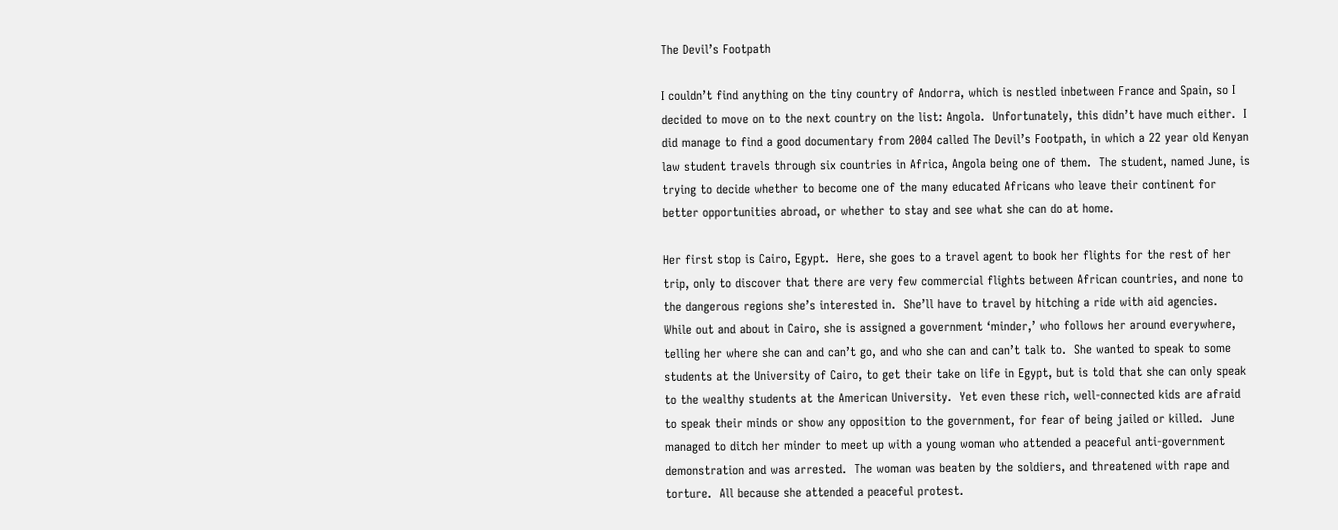The Devil’s Footpath

I couldn’t find anything on the tiny country of Andorra, which is nestled inbetween France and Spain, so I decided to move on to the next country on the list: Angola.  Unfortunately, this didn’t have much either.  I did manage to find a good documentary from 2004 called The Devil’s Footpath, in which a 22 year old Kenyan law student travels through six countries in Africa, Angola being one of them.  The student, named June, is trying to decide whether to become one of the many educated Africans who leave their continent for better opportunities abroad, or whether to stay and see what she can do at home.

Her first stop is Cairo, Egypt.  Here, she goes to a travel agent to book her flights for the rest of her trip, only to discover that there are very few commercial flights between African countries, and none to the dangerous regions she’s interested in.  She’ll have to travel by hitching a ride with aid agencies.  While out and about in Cairo, she is assigned a government ‘minder,’ who follows her around everywhere, telling her where she can and can’t go, and who she can and can’t talk to.  She wanted to speak to some students at the University of Cairo, to get their take on life in Egypt, but is told that she can only speak to the wealthy students at the American University.  Yet even these rich, well-connected kids are afraid to speak their minds or show any opposition to the government, for fear of being jailed or killed.  June managed to ditch her minder to meet up with a young woman who attended a peaceful anti-government demonstration and was arrested.  The woman was beaten by the soldiers, and threatened with rape and torture.  All because she attended a peaceful protest.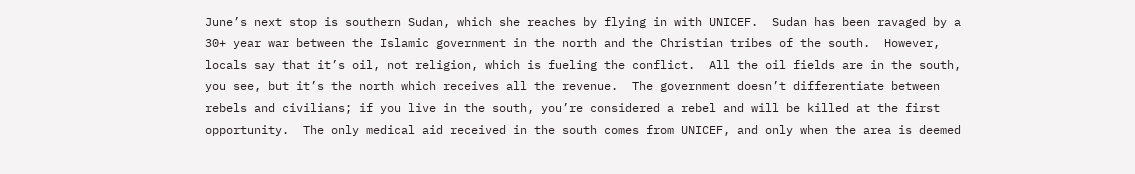June’s next stop is southern Sudan, which she reaches by flying in with UNICEF.  Sudan has been ravaged by a 30+ year war between the Islamic government in the north and the Christian tribes of the south.  However, locals say that it’s oil, not religion, which is fueling the conflict.  All the oil fields are in the south, you see, but it’s the north which receives all the revenue.  The government doesn’t differentiate between rebels and civilians; if you live in the south, you’re considered a rebel and will be killed at the first opportunity.  The only medical aid received in the south comes from UNICEF, and only when the area is deemed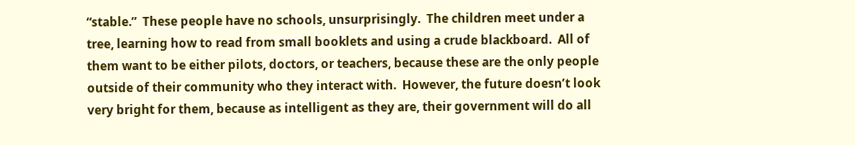“stable.”  These people have no schools, unsurprisingly.  The children meet under a tree, learning how to read from small booklets and using a crude blackboard.  All of them want to be either pilots, doctors, or teachers, because these are the only people outside of their community who they interact with.  However, the future doesn’t look very bright for them, because as intelligent as they are, their government will do all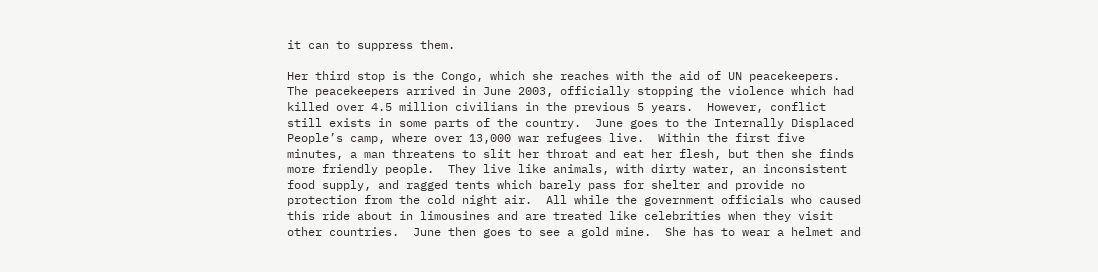it can to suppress them.

Her third stop is the Congo, which she reaches with the aid of UN peacekeepers.  The peacekeepers arrived in June 2003, officially stopping the violence which had killed over 4.5 million civilians in the previous 5 years.  However, conflict still exists in some parts of the country.  June goes to the Internally Displaced People’s camp, where over 13,000 war refugees live.  Within the first five minutes, a man threatens to slit her throat and eat her flesh, but then she finds more friendly people.  They live like animals, with dirty water, an inconsistent food supply, and ragged tents which barely pass for shelter and provide no protection from the cold night air.  All while the government officials who caused this ride about in limousines and are treated like celebrities when they visit other countries.  June then goes to see a gold mine.  She has to wear a helmet and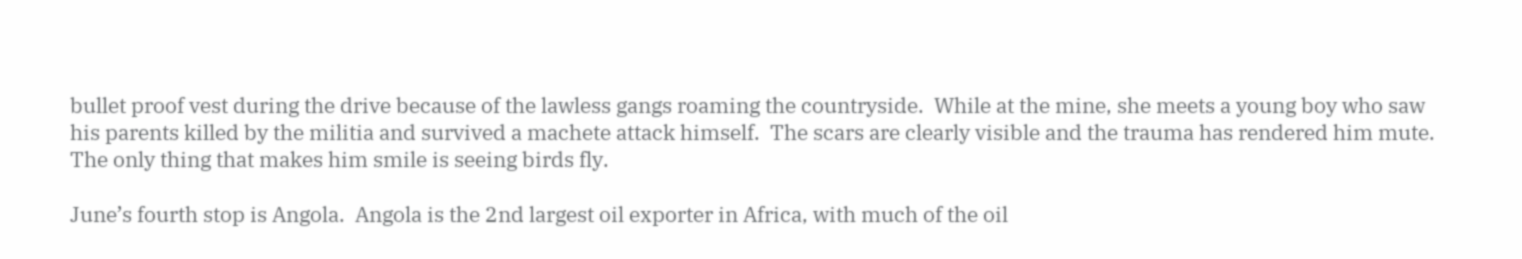bullet proof vest during the drive because of the lawless gangs roaming the countryside.  While at the mine, she meets a young boy who saw his parents killed by the militia and survived a machete attack himself.  The scars are clearly visible and the trauma has rendered him mute.  The only thing that makes him smile is seeing birds fly.

June’s fourth stop is Angola.  Angola is the 2nd largest oil exporter in Africa, with much of the oil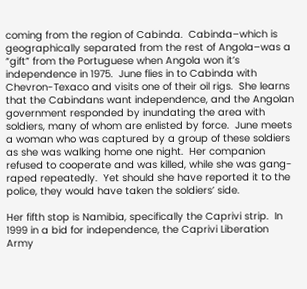coming from the region of Cabinda.  Cabinda–which is geographically separated from the rest of Angola–was a “gift” from the Portuguese when Angola won it’s independence in 1975.  June flies in to Cabinda with Chevron-Texaco and visits one of their oil rigs.  She learns that the Cabindans want independence, and the Angolan government responded by inundating the area with soldiers, many of whom are enlisted by force.  June meets a woman who was captured by a group of these soldiers as she was walking home one night.  Her companion refused to cooperate and was killed, while she was gang-raped repeatedly.  Yet should she have reported it to the police, they would have taken the soldiers’ side.

Her fifth stop is Namibia, specifically the Caprivi strip.  In 1999 in a bid for independence, the Caprivi Liberation Army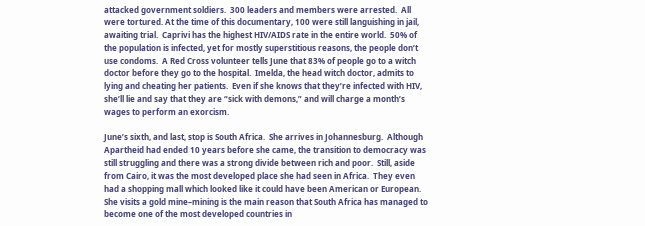attacked government soldiers.  300 leaders and members were arrested.  All were tortured. At the time of this documentary, 100 were still languishing in jail, awaiting trial.  Caprivi has the highest HIV/AIDS rate in the entire world.  50% of the population is infected, yet for mostly superstitious reasons, the people don’t use condoms.  A Red Cross volunteer tells June that 83% of people go to a witch doctor before they go to the hospital.  Imelda, the head witch doctor, admits to lying and cheating her patients.  Even if she knows that they’re infected with HIV, she’ll lie and say that they are “sick with demons,” and will charge a month’s wages to perform an exorcism.

June’s sixth, and last, stop is South Africa.  She arrives in Johannesburg.  Although Apartheid had ended 10 years before she came, the transition to democracy was still struggling and there was a strong divide between rich and poor.  Still, aside from Cairo, it was the most developed place she had seen in Africa.  They even had a shopping mall which looked like it could have been American or European.  She visits a gold mine–mining is the main reason that South Africa has managed to become one of the most developed countries in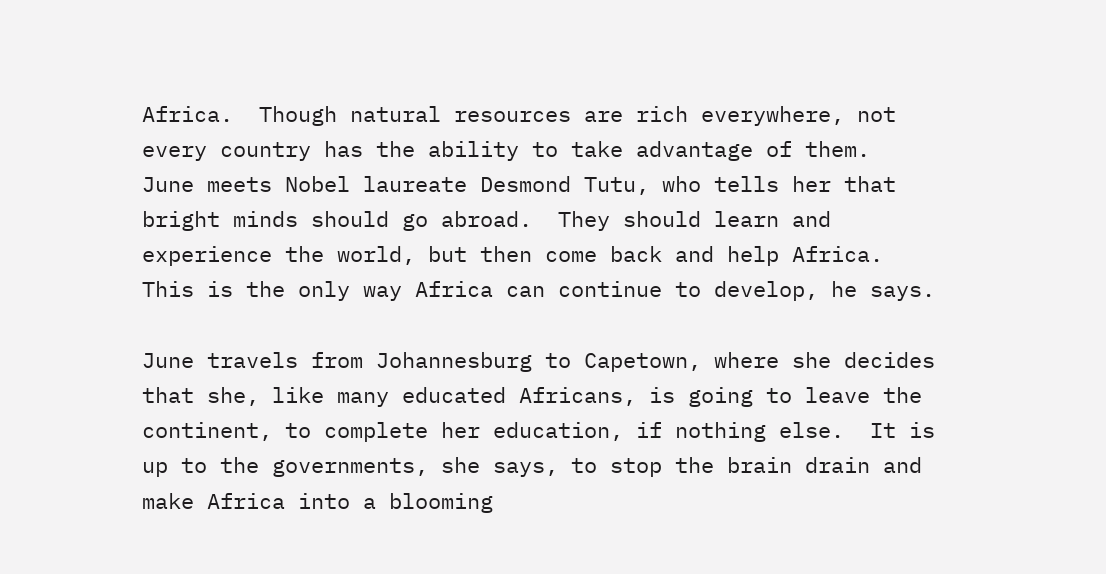Africa.  Though natural resources are rich everywhere, not every country has the ability to take advantage of them.  June meets Nobel laureate Desmond Tutu, who tells her that bright minds should go abroad.  They should learn and experience the world, but then come back and help Africa.  This is the only way Africa can continue to develop, he says.

June travels from Johannesburg to Capetown, where she decides that she, like many educated Africans, is going to leave the continent, to complete her education, if nothing else.  It is up to the governments, she says, to stop the brain drain and make Africa into a blooming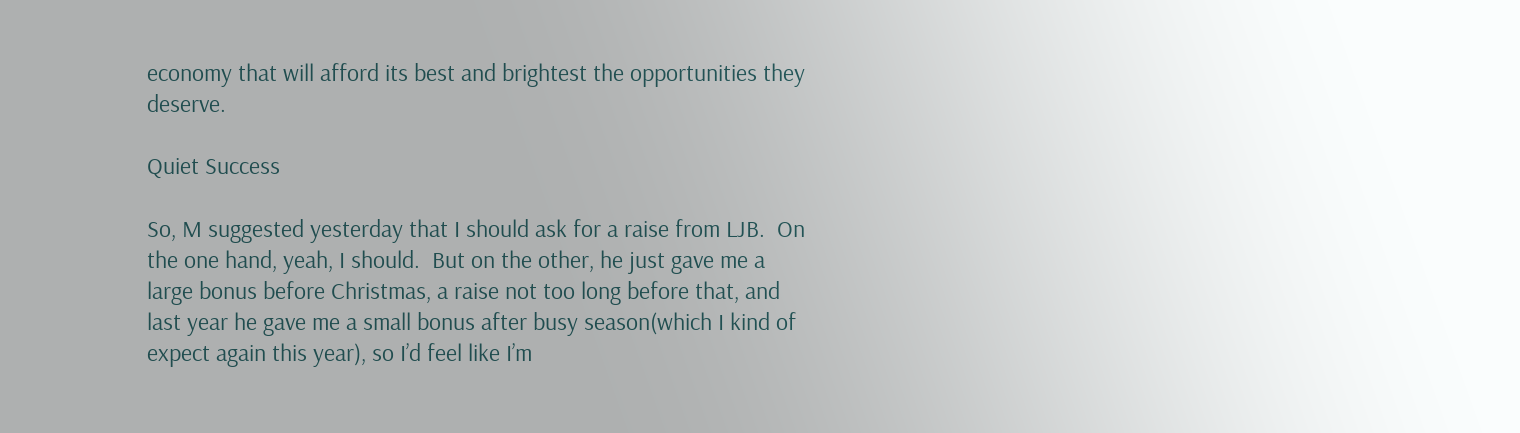economy that will afford its best and brightest the opportunities they deserve.

Quiet Success

So, M suggested yesterday that I should ask for a raise from LJB.  On the one hand, yeah, I should.  But on the other, he just gave me a large bonus before Christmas, a raise not too long before that, and last year he gave me a small bonus after busy season(which I kind of expect again this year), so I’d feel like I’m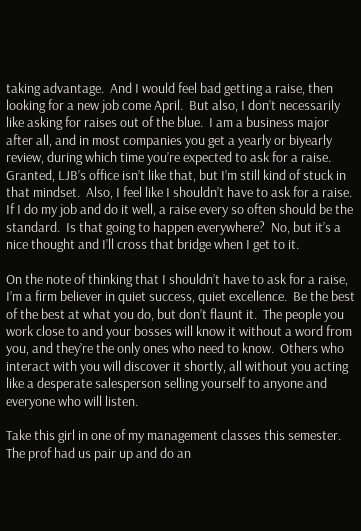taking advantage.  And I would feel bad getting a raise, then looking for a new job come April.  But also, I don’t necessarily like asking for raises out of the blue.  I am a business major after all, and in most companies you get a yearly or biyearly review, during which time you’re expected to ask for a raise.  Granted, LJB’s office isn’t like that, but I’m still kind of stuck in that mindset.  Also, I feel like I shouldn’t have to ask for a raise.  If I do my job and do it well, a raise every so often should be the standard.  Is that going to happen everywhere?  No, but it’s a nice thought and I’ll cross that bridge when I get to it.

On the note of thinking that I shouldn’t have to ask for a raise, I’m a firm believer in quiet success, quiet excellence.  Be the best of the best at what you do, but don’t flaunt it.  The people you work close to and your bosses will know it without a word from you, and they’re the only ones who need to know.  Others who interact with you will discover it shortly, all without you acting like a desperate salesperson selling yourself to anyone and everyone who will listen.

Take this girl in one of my management classes this semester.  The prof had us pair up and do an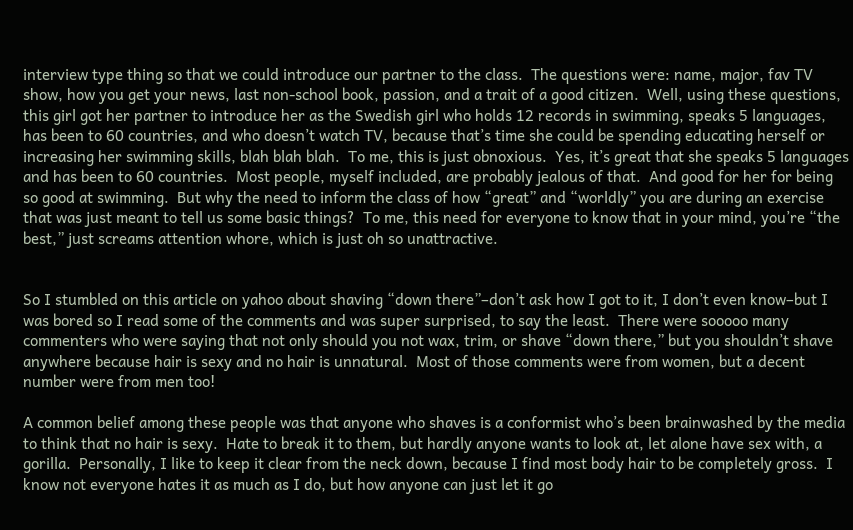interview type thing so that we could introduce our partner to the class.  The questions were: name, major, fav TV show, how you get your news, last non-school book, passion, and a trait of a good citizen.  Well, using these questions, this girl got her partner to introduce her as the Swedish girl who holds 12 records in swimming, speaks 5 languages, has been to 60 countries, and who doesn’t watch TV, because that’s time she could be spending educating herself or increasing her swimming skills, blah blah blah.  To me, this is just obnoxious.  Yes, it’s great that she speaks 5 languages and has been to 60 countries.  Most people, myself included, are probably jealous of that.  And good for her for being so good at swimming.  But why the need to inform the class of how “great” and “worldly” you are during an exercise that was just meant to tell us some basic things?  To me, this need for everyone to know that in your mind, you’re “the best,” just screams attention whore, which is just oh so unattractive.


So I stumbled on this article on yahoo about shaving “down there”–don’t ask how I got to it, I don’t even know–but I was bored so I read some of the comments and was super surprised, to say the least.  There were sooooo many commenters who were saying that not only should you not wax, trim, or shave “down there,” but you shouldn’t shave anywhere because hair is sexy and no hair is unnatural.  Most of those comments were from women, but a decent number were from men too!

A common belief among these people was that anyone who shaves is a conformist who’s been brainwashed by the media to think that no hair is sexy.  Hate to break it to them, but hardly anyone wants to look at, let alone have sex with, a gorilla.  Personally, I like to keep it clear from the neck down, because I find most body hair to be completely gross.  I know not everyone hates it as much as I do, but how anyone can just let it go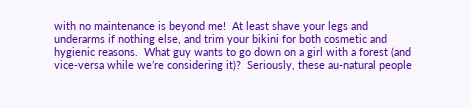with no maintenance is beyond me!  At least shave your legs and underarms if nothing else, and trim your bikini for both cosmetic and hygienic reasons.  What guy wants to go down on a girl with a forest (and vice-versa while we’re considering it)?  Seriously, these au-natural people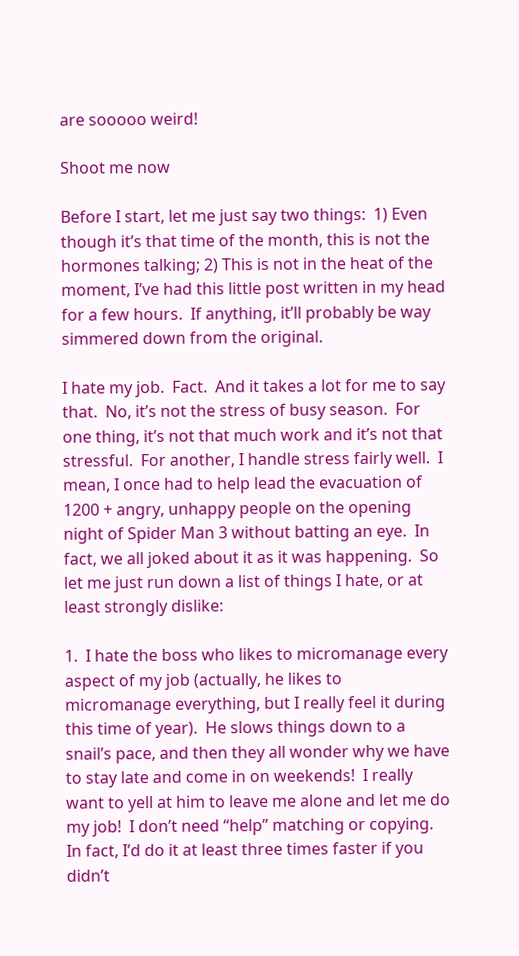are sooooo weird!

Shoot me now

Before I start, let me just say two things:  1) Even though it’s that time of the month, this is not the hormones talking; 2) This is not in the heat of the moment, I’ve had this little post written in my head for a few hours.  If anything, it’ll probably be way simmered down from the original.

I hate my job.  Fact.  And it takes a lot for me to say that.  No, it’s not the stress of busy season.  For one thing, it’s not that much work and it’s not that stressful.  For another, I handle stress fairly well.  I mean, I once had to help lead the evacuation of 1200 + angry, unhappy people on the opening night of Spider Man 3 without batting an eye.  In fact, we all joked about it as it was happening.  So let me just run down a list of things I hate, or at least strongly dislike:

1.  I hate the boss who likes to micromanage every aspect of my job (actually, he likes to micromanage everything, but I really feel it during this time of year).  He slows things down to a snail’s pace, and then they all wonder why we have to stay late and come in on weekends!  I really want to yell at him to leave me alone and let me do my job!  I don’t need “help” matching or copying.  In fact, I’d do it at least three times faster if you didn’t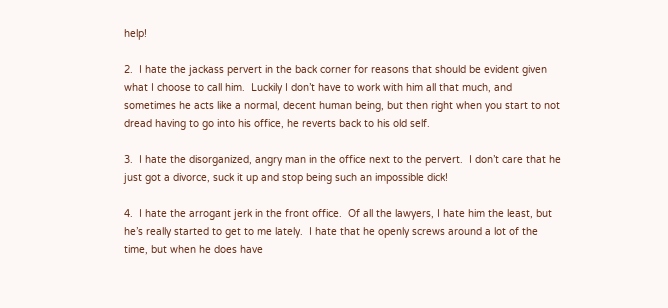help!

2.  I hate the jackass pervert in the back corner for reasons that should be evident given what I choose to call him.  Luckily I don’t have to work with him all that much, and sometimes he acts like a normal, decent human being, but then right when you start to not dread having to go into his office, he reverts back to his old self.

3.  I hate the disorganized, angry man in the office next to the pervert.  I don’t care that he just got a divorce, suck it up and stop being such an impossible dick!

4.  I hate the arrogant jerk in the front office.  Of all the lawyers, I hate him the least, but he’s really started to get to me lately.  I hate that he openly screws around a lot of the time, but when he does have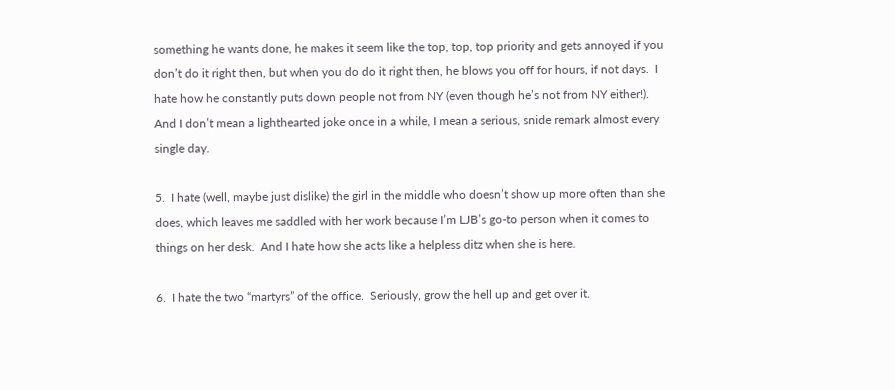something he wants done, he makes it seem like the top, top, top priority and gets annoyed if you don’t do it right then, but when you do do it right then, he blows you off for hours, if not days.  I hate how he constantly puts down people not from NY (even though he’s not from NY either!).  And I don’t mean a lighthearted joke once in a while, I mean a serious, snide remark almost every single day.

5.  I hate (well, maybe just dislike) the girl in the middle who doesn’t show up more often than she does, which leaves me saddled with her work because I’m LJB’s go-to person when it comes to things on her desk.  And I hate how she acts like a helpless ditz when she is here.

6.  I hate the two “martyrs” of the office.  Seriously, grow the hell up and get over it.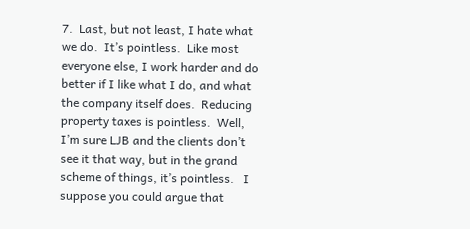7.  Last, but not least, I hate what we do.  It’s pointless.  Like most everyone else, I work harder and do better if I like what I do, and what the company itself does.  Reducing property taxes is pointless.  Well, I’m sure LJB and the clients don’t see it that way, but in the grand scheme of things, it’s pointless.   I suppose you could argue that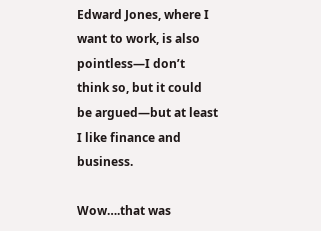Edward Jones, where I want to work, is also pointless—I don’t think so, but it could be argued—but at least I like finance and business.

Wow….that was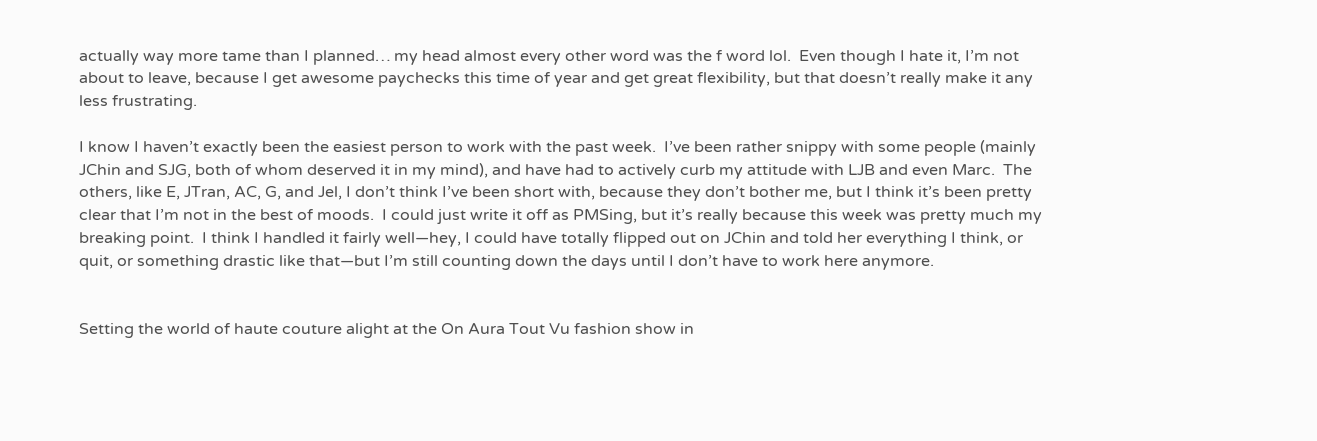actually way more tame than I planned… my head almost every other word was the f word lol.  Even though I hate it, I’m not about to leave, because I get awesome paychecks this time of year and get great flexibility, but that doesn’t really make it any less frustrating.

I know I haven’t exactly been the easiest person to work with the past week.  I’ve been rather snippy with some people (mainly JChin and SJG, both of whom deserved it in my mind), and have had to actively curb my attitude with LJB and even Marc.  The others, like E, JTran, AC, G, and Jel, I don’t think I’ve been short with, because they don’t bother me, but I think it’s been pretty clear that I’m not in the best of moods.  I could just write it off as PMSing, but it’s really because this week was pretty much my breaking point.  I think I handled it fairly well—hey, I could have totally flipped out on JChin and told her everything I think, or quit, or something drastic like that—but I’m still counting down the days until I don’t have to work here anymore.


Setting the world of haute couture alight at the On Aura Tout Vu fashion show in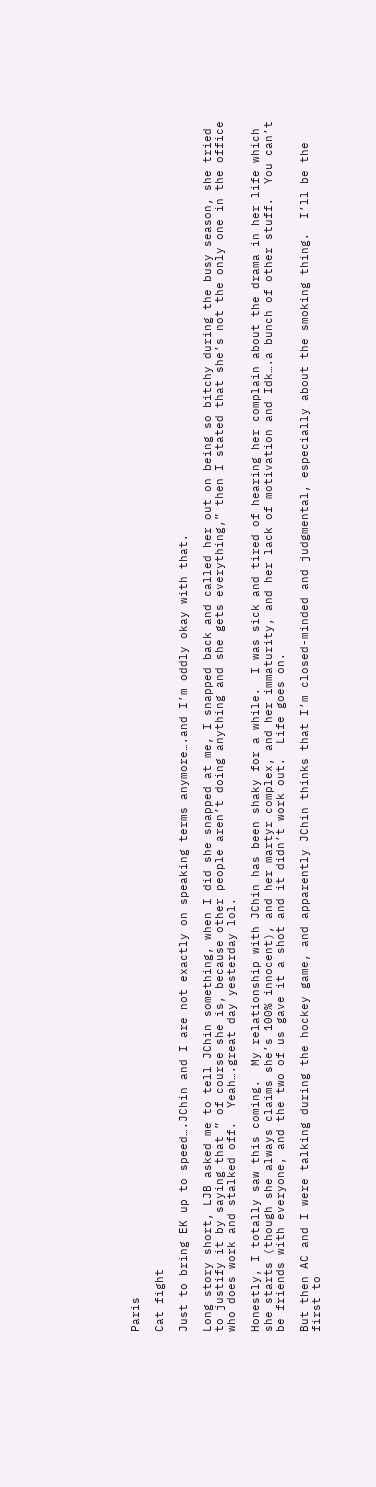Paris

Cat fight

Just to bring EK up to speed….JChin and I are not exactly on speaking terms anymore….and I’m oddly okay with that.

Long story short, LJB asked me to tell JChin something, when I did she snapped at me, I snapped back and called her out on being so bitchy during the busy season, she tried to justify it by saying that ” of course she is, because other people aren’t doing anything and she gets everything,” then I stated that she’s not the only one in the office who does work and stalked off.  Yeah….great day yesterday lol.

Honestly, I totally saw this coming.  My relationship with JChin has been shaky for a while.  I was sick and tired of hearing her complain about the drama in her life which she starts (though she always claims she’s 100% innocent), and her martyr complex, and her immaturity, and her lack of motivation and Idk….a bunch of other stuff.  You can’t be friends with everyone, and the two of us gave it a shot and it didn’t work out.  Life goes on.

But then AC and I were talking during the hockey game, and apparently JChin thinks that I’m closed-minded and judgmental, especially about the smoking thing.  I’ll be the first to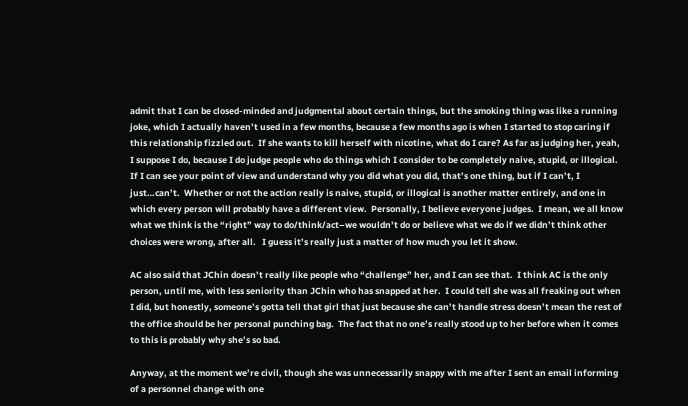admit that I can be closed-minded and judgmental about certain things, but the smoking thing was like a running joke, which I actually haven’t used in a few months, because a few months ago is when I started to stop caring if this relationship fizzled out.  If she wants to kill herself with nicotine, what do I care? As far as judging her, yeah, I suppose I do, because I do judge people who do things which I consider to be completely naive, stupid, or illogical.  If I can see your point of view and understand why you did what you did, that’s one thing, but if I can’t, I just…can’t.  Whether or not the action really is naive, stupid, or illogical is another matter entirely, and one in which every person will probably have a different view.  Personally, I believe everyone judges.  I mean, we all know what we think is the “right” way to do/think/act–we wouldn’t do or believe what we do if we didn’t think other choices were wrong, after all.   I guess it’s really just a matter of how much you let it show.

AC also said that JChin doesn’t really like people who “challenge” her, and I can see that.  I think AC is the only person, until me, with less seniority than JChin who has snapped at her.  I could tell she was all freaking out when I did, but honestly, someone’s gotta tell that girl that just because she can’t handle stress doesn’t mean the rest of the office should be her personal punching bag.  The fact that no one’s really stood up to her before when it comes to this is probably why she’s so bad.

Anyway, at the moment we’re civil, though she was unnecessarily snappy with me after I sent an email informing of a personnel change with one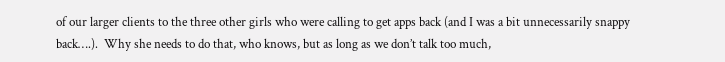of our larger clients to the three other girls who were calling to get apps back (and I was a bit unnecessarily snappy back….).  Why she needs to do that, who knows, but as long as we don’t talk too much,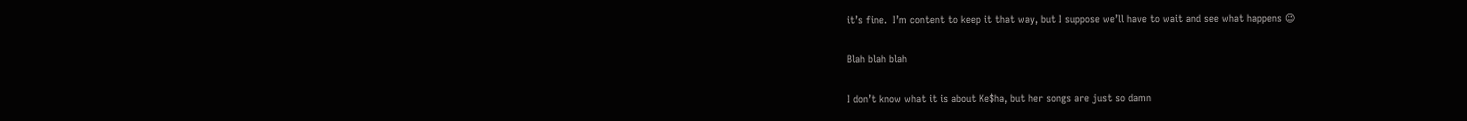it’s fine.  I’m content to keep it that way, but I suppose we’ll have to wait and see what happens 😉

Blah blah blah

I don’t know what it is about Ke$ha, but her songs are just so damn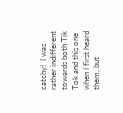catchy!  I was rather indifferent towards both Tik Tok and this one when I first heard them, but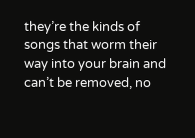they’re the kinds of songs that worm their way into your brain and can’t be removed, no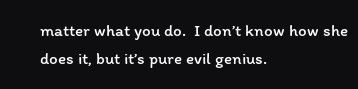matter what you do.  I don’t know how she does it, but it’s pure evil genius.